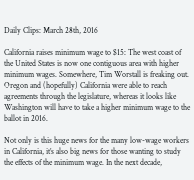Daily Clips: March 28th, 2016

California raises minimum wage to $15: The west coast of the United States is now one contiguous area with higher minimum wages. Somewhere, Tim Worstall is freaking out. Oregon and (hopefully) California were able to reach agreements through the legislature, whereas it looks like Washington will have to take a higher minimum wage to the ballot in 2016.

Not only is this huge news for the many low-wage workers in California, it’s also big news for those wanting to study the effects of the minimum wage. In the next decade,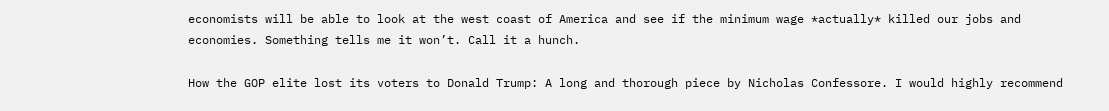economists will be able to look at the west coast of America and see if the minimum wage *actually* killed our jobs and economies. Something tells me it won’t. Call it a hunch.

How the GOP elite lost its voters to Donald Trump: A long and thorough piece by Nicholas Confessore. I would highly recommend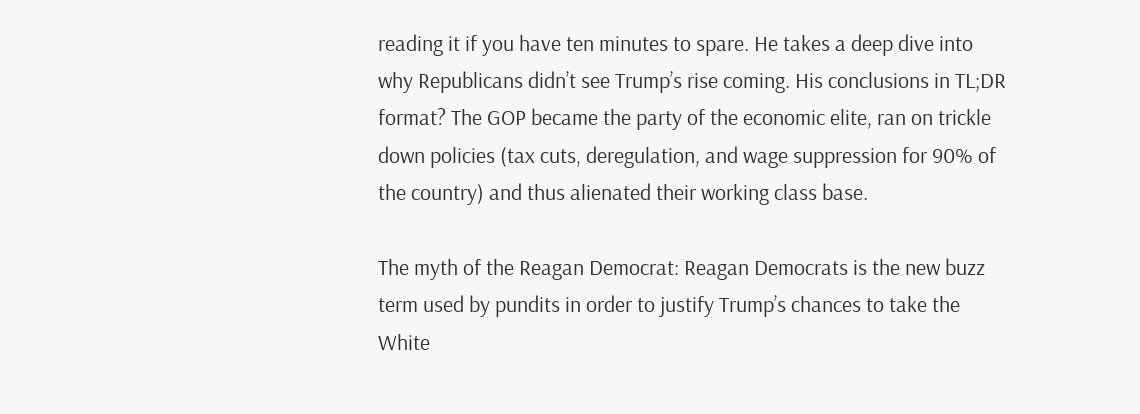reading it if you have ten minutes to spare. He takes a deep dive into why Republicans didn’t see Trump’s rise coming. His conclusions in TL;DR format? The GOP became the party of the economic elite, ran on trickle down policies (tax cuts, deregulation, and wage suppression for 90% of the country) and thus alienated their working class base.

The myth of the Reagan Democrat: Reagan Democrats is the new buzz term used by pundits in order to justify Trump’s chances to take the White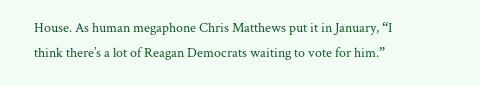House. As human megaphone Chris Matthews put it in January, “I think there’s a lot of Reagan Democrats waiting to vote for him.”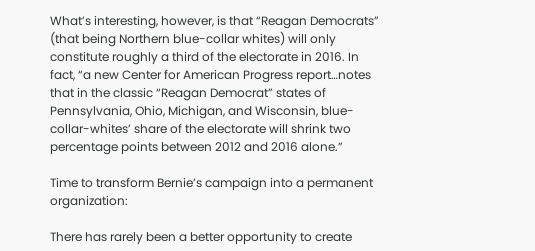What’s interesting, however, is that “Reagan Democrats” (that being Northern blue-collar whites) will only constitute roughly a third of the electorate in 2016. In fact, “a new Center for American Progress report…notes that in the classic “Reagan Democrat” states of Pennsylvania, Ohio, Michigan, and Wisconsin, blue-collar-whites’ share of the electorate will shrink two percentage points between 2012 and 2016 alone.”

Time to transform Bernie’s campaign into a permanent organization:

There has rarely been a better opportunity to create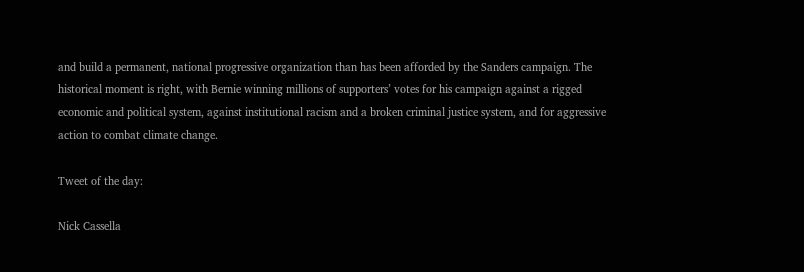and build a permanent, national progressive organization than has been afforded by the Sanders campaign. The historical moment is right, with Bernie winning millions of supporters’ votes for his campaign against a rigged economic and political system, against institutional racism and a broken criminal justice system, and for aggressive action to combat climate change.

Tweet of the day:

Nick Cassella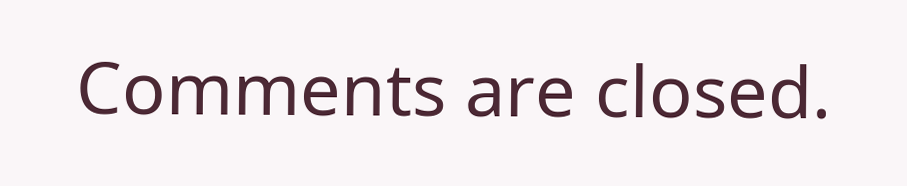Comments are closed.